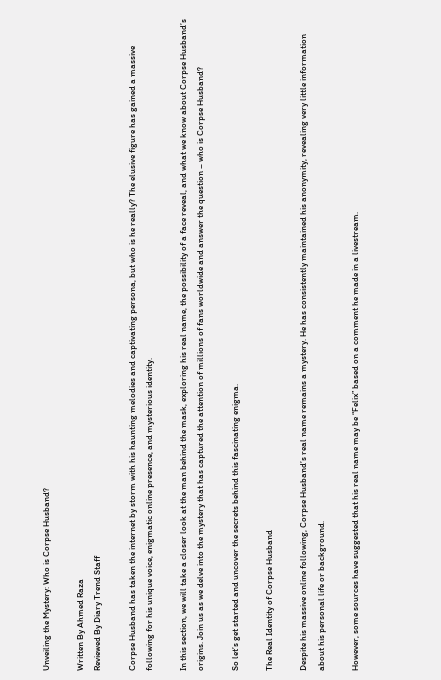Unveiling the Mystery: Who is Corpse Husband?

Written By Ahmed Raza
Reviewed By Diary Trend Staff

Corpse Husband has taken the internet by storm with his haunting melodies and captivating persona, but who is he really? The elusive figure has gained a massive following for his unique voice, enigmatic online presence, and mysterious identity.

In this section, we will take a closer look at the man behind the mask, exploring his real name, the possibility of a face reveal, and what we know about Corpse Husband’s origins. Join us as we delve into the mystery that has captured the attention of millions of fans worldwide and answer the question – who is Corpse Husband?

So let’s get started and uncover the secrets behind this fascinating enigma.

The Real Identity of Corpse Husband

Despite his massive online following, Corpse Husband’s real name remains a mystery. He has consistently maintained his anonymity, revealing very little information about his personal life or background.

However, some sources have suggested that his real name may be “Felix” based on a comment he made in a livestream.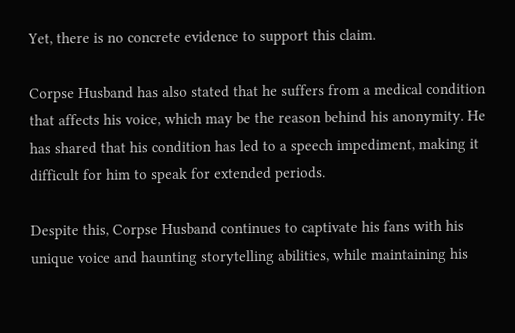Yet, there is no concrete evidence to support this claim.

Corpse Husband has also stated that he suffers from a medical condition that affects his voice, which may be the reason behind his anonymity. He has shared that his condition has led to a speech impediment, making it difficult for him to speak for extended periods.

Despite this, Corpse Husband continues to captivate his fans with his unique voice and haunting storytelling abilities, while maintaining his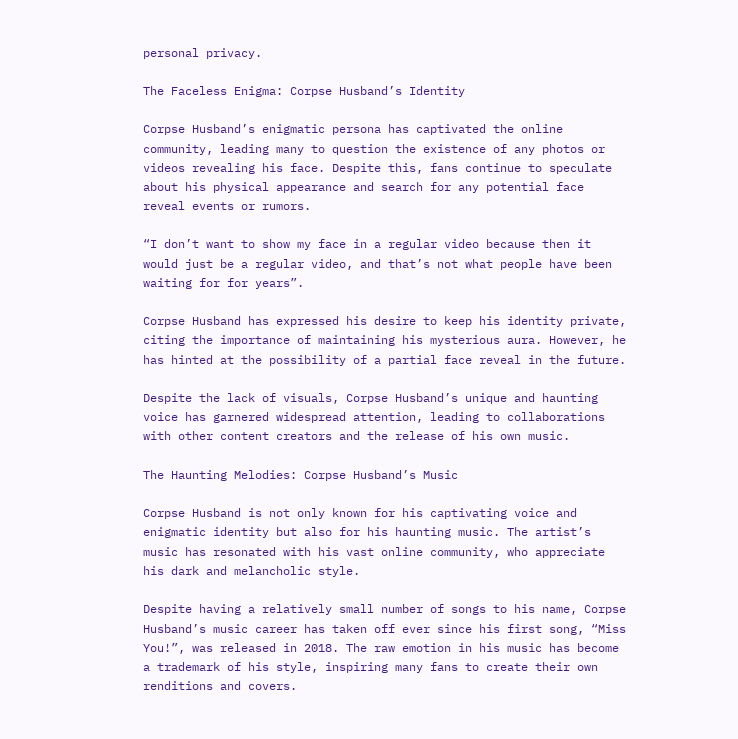personal privacy.

The Faceless Enigma: Corpse Husband’s Identity

Corpse Husband’s enigmatic persona has captivated the online community, leading many to question the existence of any photos or videos revealing his face. Despite this, fans continue to speculate about his physical appearance and search for any potential face reveal events or rumors.

“I don’t want to show my face in a regular video because then it would just be a regular video, and that’s not what people have been waiting for for years”.

Corpse Husband has expressed his desire to keep his identity private, citing the importance of maintaining his mysterious aura. However, he has hinted at the possibility of a partial face reveal in the future.

Despite the lack of visuals, Corpse Husband’s unique and haunting voice has garnered widespread attention, leading to collaborations with other content creators and the release of his own music.

The Haunting Melodies: Corpse Husband’s Music

Corpse Husband is not only known for his captivating voice and enigmatic identity but also for his haunting music. The artist’s music has resonated with his vast online community, who appreciate his dark and melancholic style.

Despite having a relatively small number of songs to his name, Corpse Husband’s music career has taken off ever since his first song, “Miss You!”, was released in 2018. The raw emotion in his music has become a trademark of his style, inspiring many fans to create their own renditions and covers.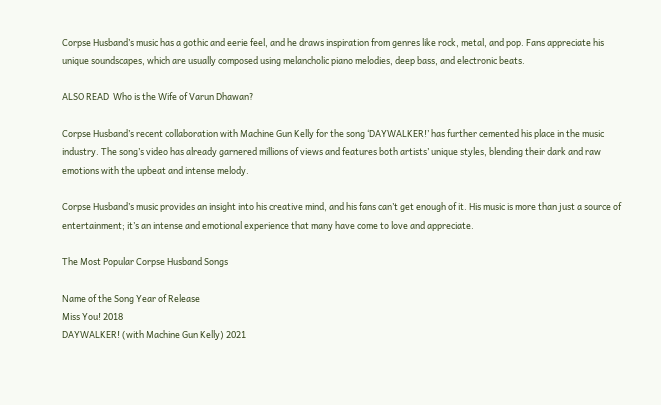Corpse Husband’s music has a gothic and eerie feel, and he draws inspiration from genres like rock, metal, and pop. Fans appreciate his unique soundscapes, which are usually composed using melancholic piano melodies, deep bass, and electronic beats.

ALSO READ  Who is the Wife of Varun Dhawan?

Corpse Husband’s recent collaboration with Machine Gun Kelly for the song ‘DAYWALKER!’ has further cemented his place in the music industry. The song’s video has already garnered millions of views and features both artists’ unique styles, blending their dark and raw emotions with the upbeat and intense melody.

Corpse Husband’s music provides an insight into his creative mind, and his fans can’t get enough of it. His music is more than just a source of entertainment; it’s an intense and emotional experience that many have come to love and appreciate.

The Most Popular Corpse Husband Songs

Name of the Song Year of Release
Miss You! 2018
DAYWALKER! (with Machine Gun Kelly) 2021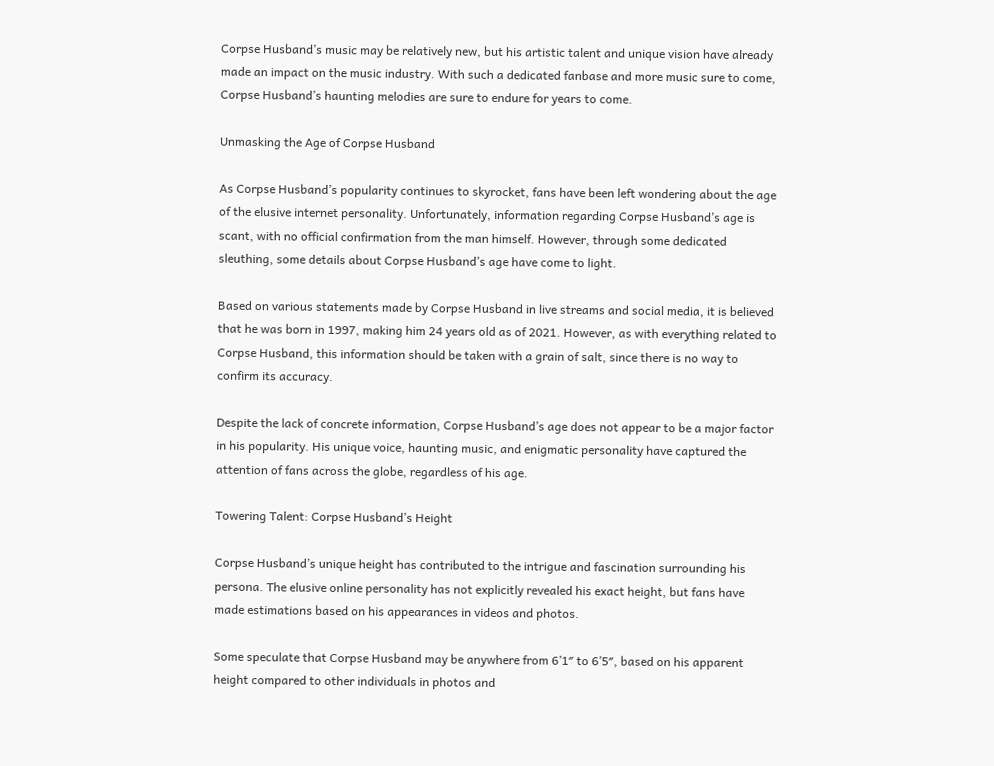Corpse Husband’s music may be relatively new, but his artistic talent and unique vision have already made an impact on the music industry. With such a dedicated fanbase and more music sure to come, Corpse Husband’s haunting melodies are sure to endure for years to come.

Unmasking the Age of Corpse Husband

As Corpse Husband’s popularity continues to skyrocket, fans have been left wondering about the age of the elusive internet personality. Unfortunately, information regarding Corpse Husband’s age is scant, with no official confirmation from the man himself. However, through some dedicated sleuthing, some details about Corpse Husband’s age have come to light.

Based on various statements made by Corpse Husband in live streams and social media, it is believed that he was born in 1997, making him 24 years old as of 2021. However, as with everything related to Corpse Husband, this information should be taken with a grain of salt, since there is no way to confirm its accuracy.

Despite the lack of concrete information, Corpse Husband’s age does not appear to be a major factor in his popularity. His unique voice, haunting music, and enigmatic personality have captured the attention of fans across the globe, regardless of his age.

Towering Talent: Corpse Husband’s Height

Corpse Husband’s unique height has contributed to the intrigue and fascination surrounding his persona. The elusive online personality has not explicitly revealed his exact height, but fans have made estimations based on his appearances in videos and photos.

Some speculate that Corpse Husband may be anywhere from 6’1″ to 6’5″, based on his apparent height compared to other individuals in photos and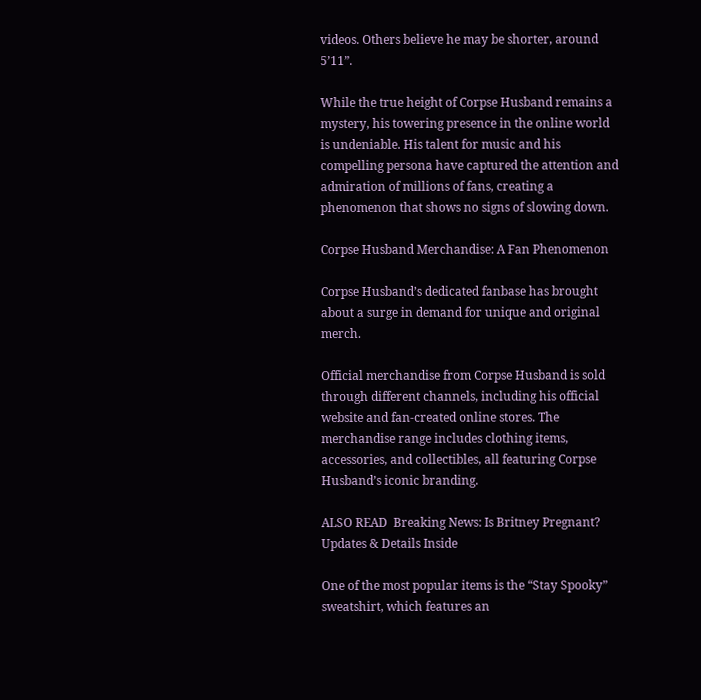videos. Others believe he may be shorter, around 5’11”.

While the true height of Corpse Husband remains a mystery, his towering presence in the online world is undeniable. His talent for music and his compelling persona have captured the attention and admiration of millions of fans, creating a phenomenon that shows no signs of slowing down.

Corpse Husband Merchandise: A Fan Phenomenon

Corpse Husband’s dedicated fanbase has brought about a surge in demand for unique and original merch.

Official merchandise from Corpse Husband is sold through different channels, including his official website and fan-created online stores. The merchandise range includes clothing items, accessories, and collectibles, all featuring Corpse Husband’s iconic branding.

ALSO READ  Breaking News: Is Britney Pregnant? Updates & Details Inside

One of the most popular items is the “Stay Spooky” sweatshirt, which features an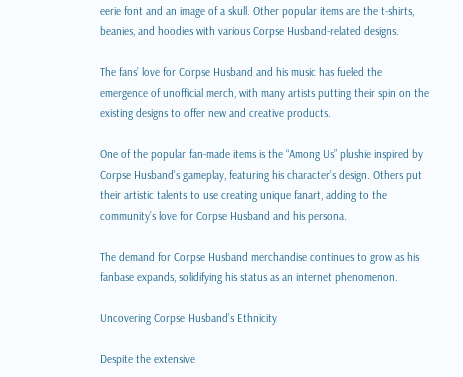eerie font and an image of a skull. Other popular items are the t-shirts, beanies, and hoodies with various Corpse Husband-related designs.

The fans’ love for Corpse Husband and his music has fueled the emergence of unofficial merch, with many artists putting their spin on the existing designs to offer new and creative products.

One of the popular fan-made items is the “Among Us” plushie inspired by Corpse Husband’s gameplay, featuring his character’s design. Others put their artistic talents to use creating unique fanart, adding to the community’s love for Corpse Husband and his persona.

The demand for Corpse Husband merchandise continues to grow as his fanbase expands, solidifying his status as an internet phenomenon.

Uncovering Corpse Husband’s Ethnicity

Despite the extensive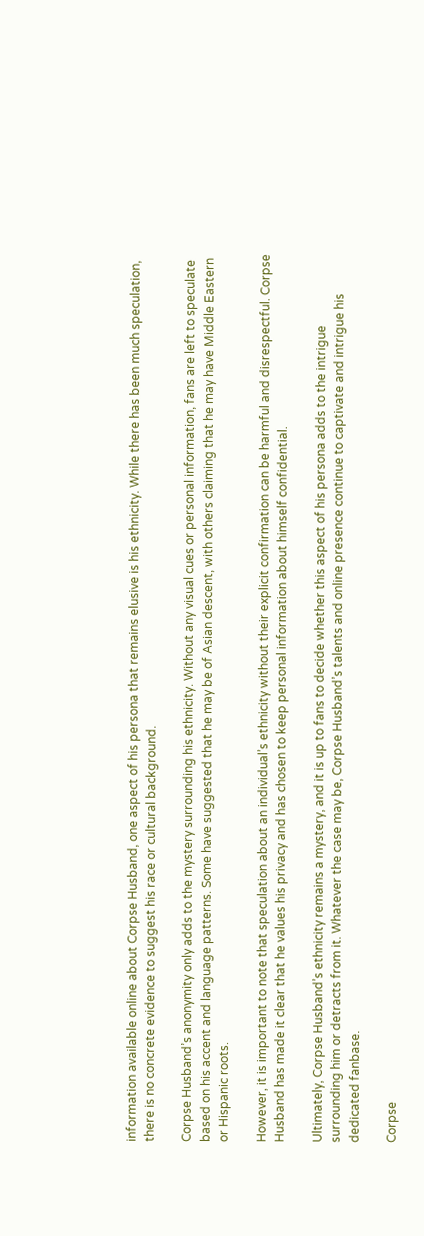information available online about Corpse Husband, one aspect of his persona that remains elusive is his ethnicity. While there has been much speculation, there is no concrete evidence to suggest his race or cultural background.

Corpse Husband’s anonymity only adds to the mystery surrounding his ethnicity. Without any visual cues or personal information, fans are left to speculate based on his accent and language patterns. Some have suggested that he may be of Asian descent, with others claiming that he may have Middle Eastern or Hispanic roots.

However, it is important to note that speculation about an individual’s ethnicity without their explicit confirmation can be harmful and disrespectful. Corpse Husband has made it clear that he values his privacy and has chosen to keep personal information about himself confidential.

Ultimately, Corpse Husband’s ethnicity remains a mystery, and it is up to fans to decide whether this aspect of his persona adds to the intrigue surrounding him or detracts from it. Whatever the case may be, Corpse Husband’s talents and online presence continue to captivate and intrigue his dedicated fanbase.

Corpse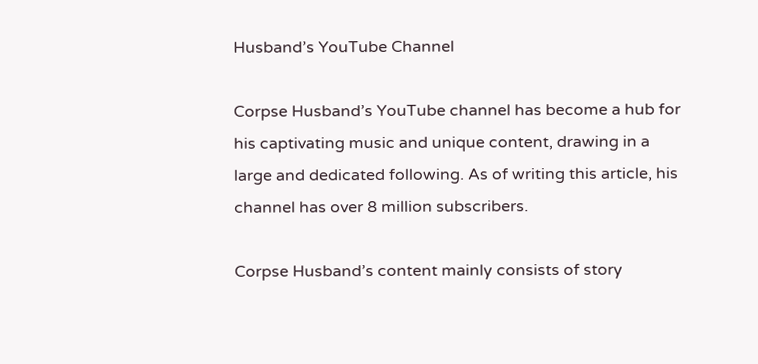Husband’s YouTube Channel

Corpse Husband’s YouTube channel has become a hub for his captivating music and unique content, drawing in a large and dedicated following. As of writing this article, his channel has over 8 million subscribers.

Corpse Husband’s content mainly consists of story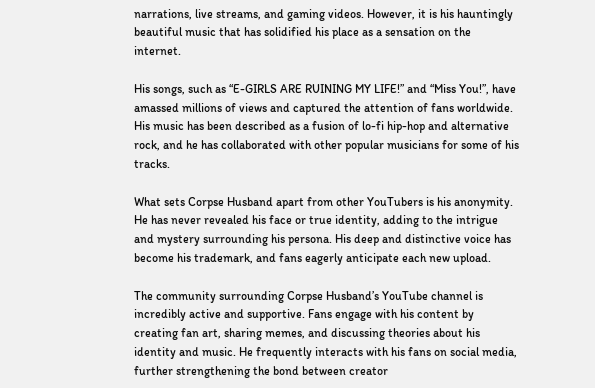narrations, live streams, and gaming videos. However, it is his hauntingly beautiful music that has solidified his place as a sensation on the internet.

His songs, such as “E-GIRLS ARE RUINING MY LIFE!” and “Miss You!”, have amassed millions of views and captured the attention of fans worldwide. His music has been described as a fusion of lo-fi hip-hop and alternative rock, and he has collaborated with other popular musicians for some of his tracks.

What sets Corpse Husband apart from other YouTubers is his anonymity. He has never revealed his face or true identity, adding to the intrigue and mystery surrounding his persona. His deep and distinctive voice has become his trademark, and fans eagerly anticipate each new upload.

The community surrounding Corpse Husband’s YouTube channel is incredibly active and supportive. Fans engage with his content by creating fan art, sharing memes, and discussing theories about his identity and music. He frequently interacts with his fans on social media, further strengthening the bond between creator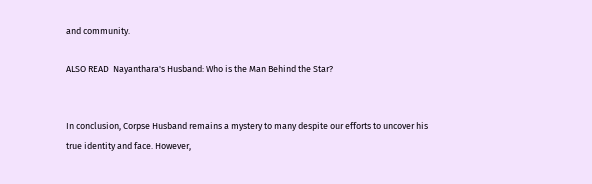and community.

ALSO READ  Nayanthara's Husband: Who is the Man Behind the Star?


In conclusion, Corpse Husband remains a mystery to many despite our efforts to uncover his true identity and face. However,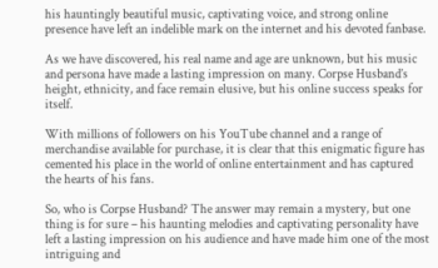his hauntingly beautiful music, captivating voice, and strong online presence have left an indelible mark on the internet and his devoted fanbase.

As we have discovered, his real name and age are unknown, but his music and persona have made a lasting impression on many. Corpse Husband’s height, ethnicity, and face remain elusive, but his online success speaks for itself.

With millions of followers on his YouTube channel and a range of merchandise available for purchase, it is clear that this enigmatic figure has cemented his place in the world of online entertainment and has captured the hearts of his fans.

So, who is Corpse Husband? The answer may remain a mystery, but one thing is for sure – his haunting melodies and captivating personality have left a lasting impression on his audience and have made him one of the most intriguing and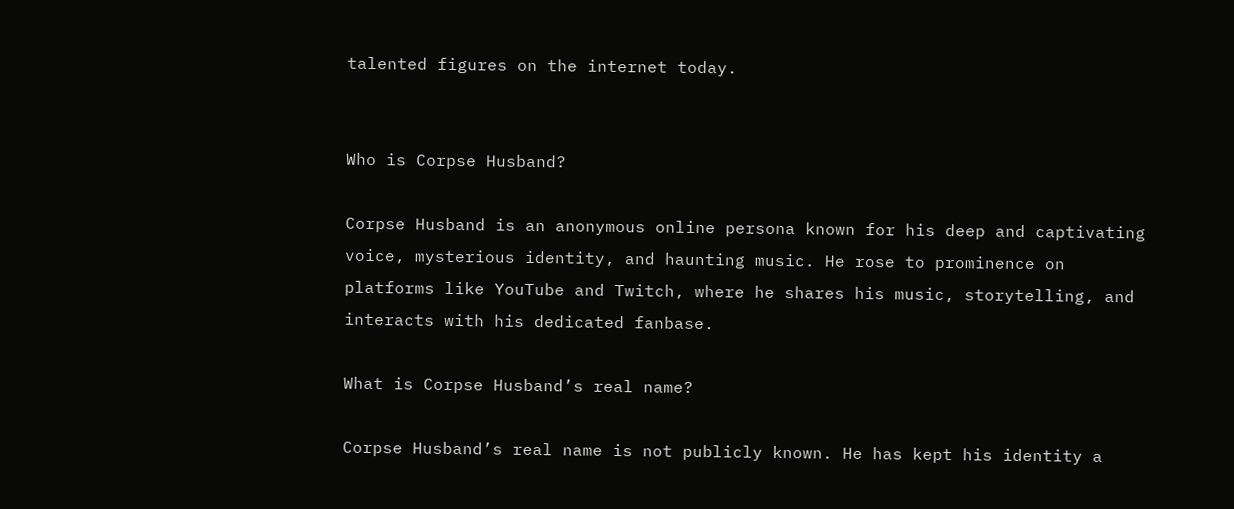talented figures on the internet today.


Who is Corpse Husband?

Corpse Husband is an anonymous online persona known for his deep and captivating voice, mysterious identity, and haunting music. He rose to prominence on platforms like YouTube and Twitch, where he shares his music, storytelling, and interacts with his dedicated fanbase.

What is Corpse Husband’s real name?

Corpse Husband’s real name is not publicly known. He has kept his identity a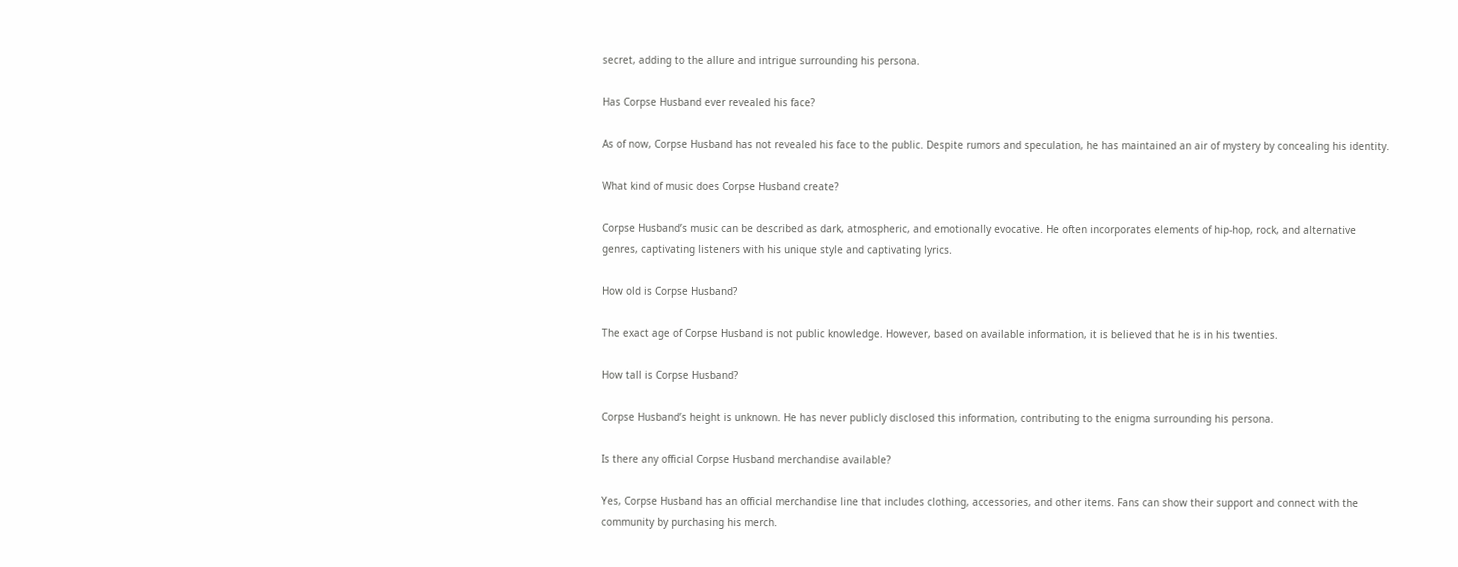secret, adding to the allure and intrigue surrounding his persona.

Has Corpse Husband ever revealed his face?

As of now, Corpse Husband has not revealed his face to the public. Despite rumors and speculation, he has maintained an air of mystery by concealing his identity.

What kind of music does Corpse Husband create?

Corpse Husband’s music can be described as dark, atmospheric, and emotionally evocative. He often incorporates elements of hip-hop, rock, and alternative genres, captivating listeners with his unique style and captivating lyrics.

How old is Corpse Husband?

The exact age of Corpse Husband is not public knowledge. However, based on available information, it is believed that he is in his twenties.

How tall is Corpse Husband?

Corpse Husband’s height is unknown. He has never publicly disclosed this information, contributing to the enigma surrounding his persona.

Is there any official Corpse Husband merchandise available?

Yes, Corpse Husband has an official merchandise line that includes clothing, accessories, and other items. Fans can show their support and connect with the community by purchasing his merch.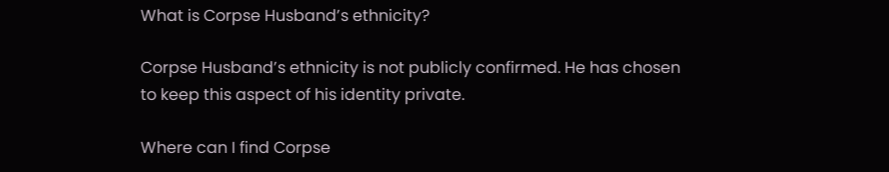What is Corpse Husband’s ethnicity?

Corpse Husband’s ethnicity is not publicly confirmed. He has chosen to keep this aspect of his identity private.

Where can I find Corpse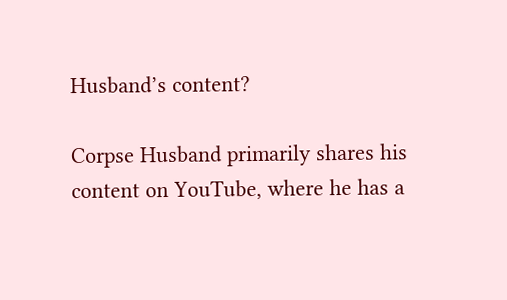Husband’s content?

Corpse Husband primarily shares his content on YouTube, where he has a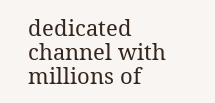dedicated channel with millions of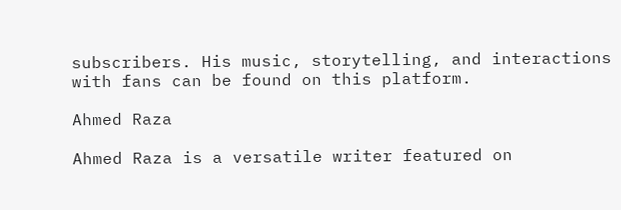subscribers. His music, storytelling, and interactions with fans can be found on this platform.

Ahmed Raza

Ahmed Raza is a versatile writer featured on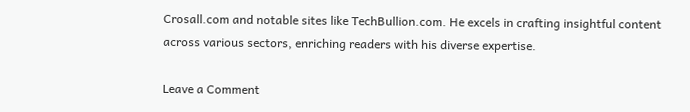Crosall.com and notable sites like TechBullion.com. He excels in crafting insightful content across various sectors, enriching readers with his diverse expertise.

Leave a Comment